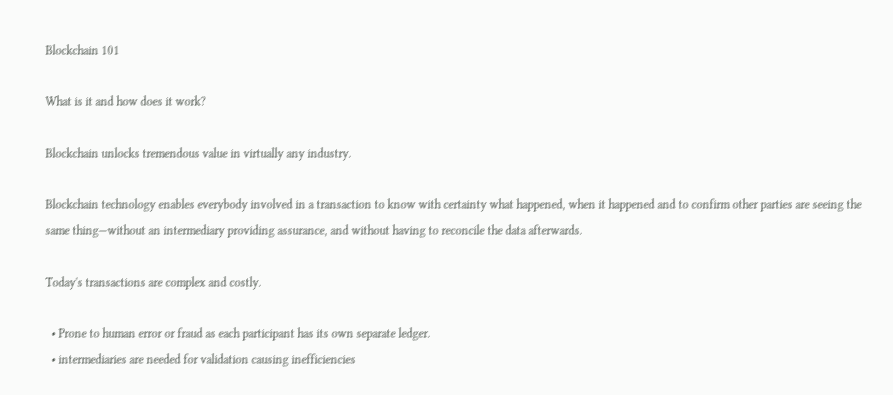Blockchain 101

What is it and how does it work?

Blockchain unlocks tremendous value in virtually any industry.

Blockchain technology enables everybody involved in a transaction to know with certainty what happened, when it happened and to confirm other parties are seeing the same thing—without an intermediary providing assurance, and without having to reconcile the data afterwards.

Today's transactions are complex and costly.

  • Prone to human error or fraud as each participant has its own separate ledger.
  • intermediaries are needed for validation causing inefficiencies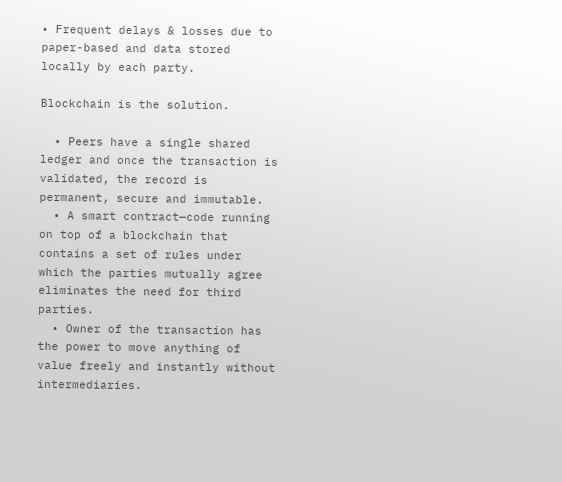• Frequent delays & losses due to paper-based and data stored locally by each party.

Blockchain is the solution.

  • Peers have a single shared ledger and once the transaction is validated, the record is permanent, secure and immutable.
  • A smart contract—code running on top of a blockchain that contains a set of rules under which the parties mutually agree eliminates the need for third parties.
  • Owner of the transaction has the power to move anything of value freely and instantly without intermediaries.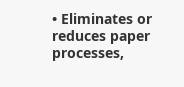• Eliminates or reduces paper processes,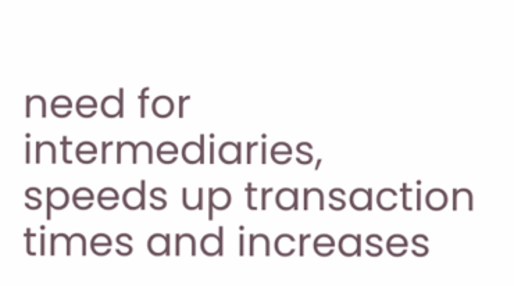need for intermediaries, speeds up transaction times and increases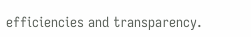efficiencies and transparency.